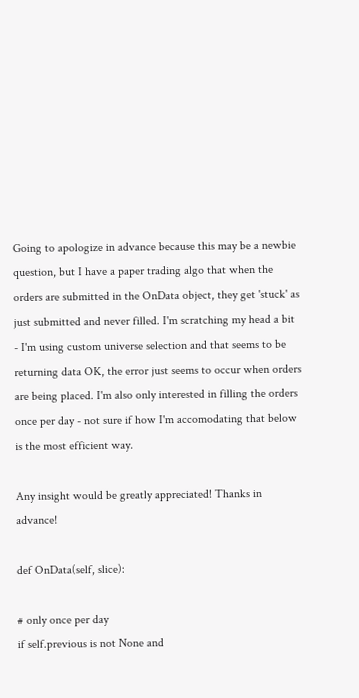Going to apologize in advance because this may be a newbie question, but I have a paper trading algo that when the orders are submitted in the OnData object, they get 'stuck' as just submitted and never filled. I'm scratching my head a bit - I'm using custom universe selection and that seems to be returning data OK, the error just seems to occur when orders are being placed. I'm also only interested in filling the orders once per day - not sure if how I'm accomodating that below is the most efficient way.

Any insight would be greatly appreciated! Thanks in advance!

def OnData(self, slice):

# only once per day
if self.previous is not None and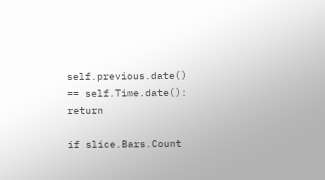self.previous.date() == self.Time.date(): return

if slice.Bars.Count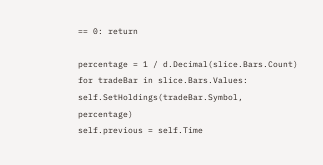== 0: return

percentage = 1 / d.Decimal(slice.Bars.Count)
for tradeBar in slice.Bars.Values:
self.SetHoldings(tradeBar.Symbol, percentage)
self.previous = self.Time